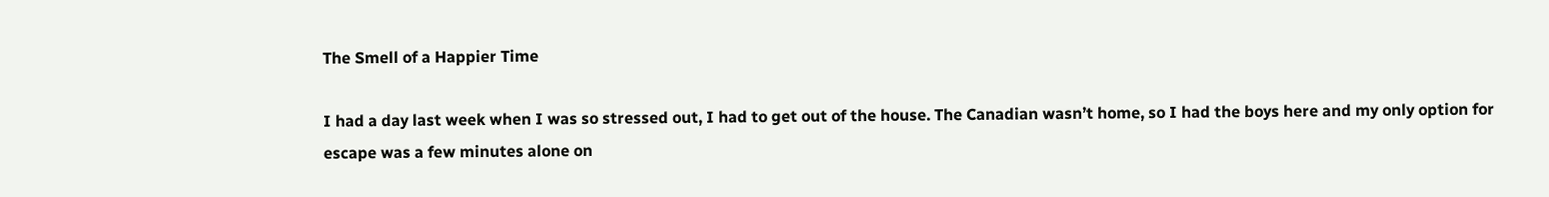The Smell of a Happier Time

I had a day last week when I was so stressed out, I had to get out of the house. The Canadian wasn’t home, so I had the boys here and my only option for escape was a few minutes alone on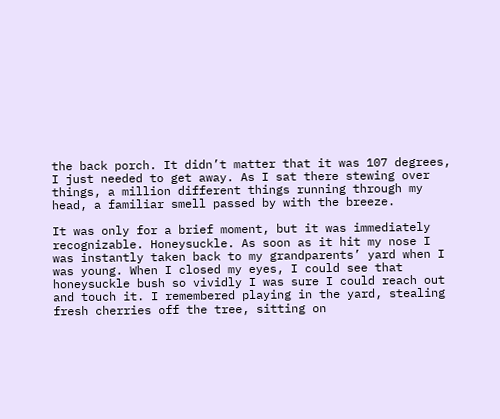the back porch. It didn’t matter that it was 107 degrees, I just needed to get away. As I sat there stewing over things, a million different things running through my head, a familiar smell passed by with the breeze.

It was only for a brief moment, but it was immediately recognizable. Honeysuckle. As soon as it hit my nose I was instantly taken back to my grandparents’ yard when I was young. When I closed my eyes, I could see that honeysuckle bush so vividly I was sure I could reach out and touch it. I remembered playing in the yard, stealing fresh cherries off the tree, sitting on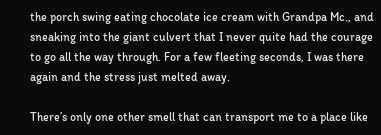the porch swing eating chocolate ice cream with Grandpa Mc., and sneaking into the giant culvert that I never quite had the courage to go all the way through. For a few fleeting seconds, I was there again and the stress just melted away.

There’s only one other smell that can transport me to a place like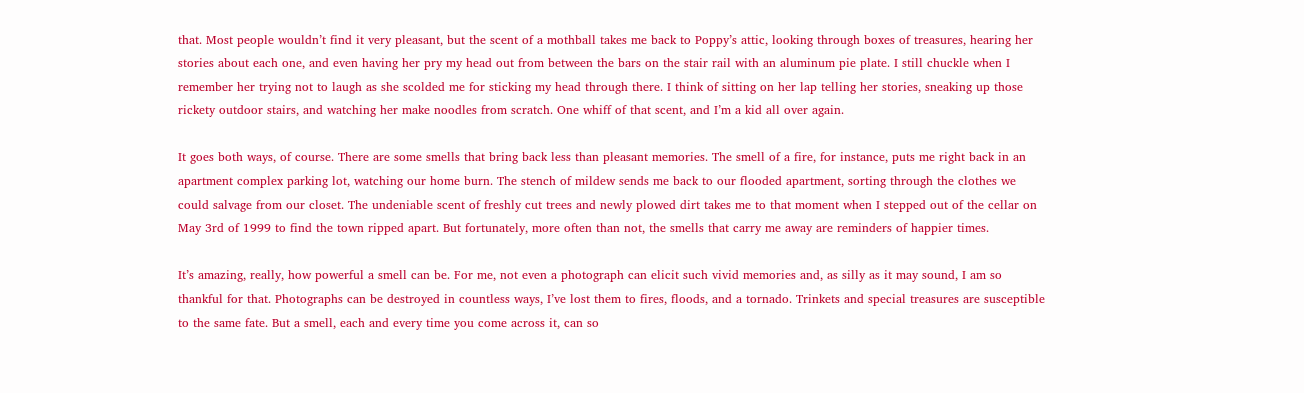that. Most people wouldn’t find it very pleasant, but the scent of a mothball takes me back to Poppy’s attic, looking through boxes of treasures, hearing her stories about each one, and even having her pry my head out from between the bars on the stair rail with an aluminum pie plate. I still chuckle when I remember her trying not to laugh as she scolded me for sticking my head through there. I think of sitting on her lap telling her stories, sneaking up those rickety outdoor stairs, and watching her make noodles from scratch. One whiff of that scent, and I’m a kid all over again.

It goes both ways, of course. There are some smells that bring back less than pleasant memories. The smell of a fire, for instance, puts me right back in an apartment complex parking lot, watching our home burn. The stench of mildew sends me back to our flooded apartment, sorting through the clothes we could salvage from our closet. The undeniable scent of freshly cut trees and newly plowed dirt takes me to that moment when I stepped out of the cellar on May 3rd of 1999 to find the town ripped apart. But fortunately, more often than not, the smells that carry me away are reminders of happier times.

It’s amazing, really, how powerful a smell can be. For me, not even a photograph can elicit such vivid memories and, as silly as it may sound, I am so thankful for that. Photographs can be destroyed in countless ways, I’ve lost them to fires, floods, and a tornado. Trinkets and special treasures are susceptible to the same fate. But a smell, each and every time you come across it, can so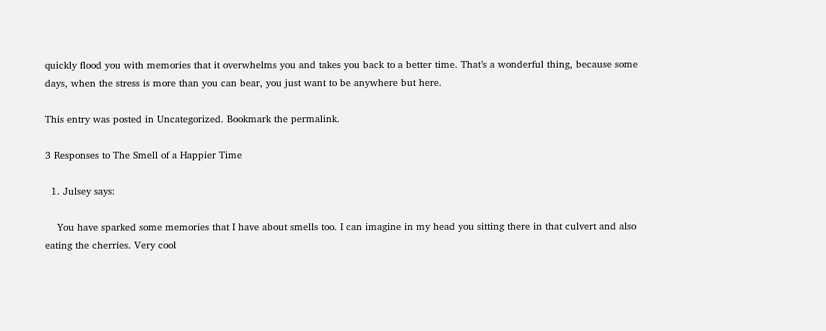quickly flood you with memories that it overwhelms you and takes you back to a better time. That’s a wonderful thing, because some days, when the stress is more than you can bear, you just want to be anywhere but here.

This entry was posted in Uncategorized. Bookmark the permalink.

3 Responses to The Smell of a Happier Time

  1. Julsey says:

    You have sparked some memories that I have about smells too. I can imagine in my head you sitting there in that culvert and also eating the cherries. Very cool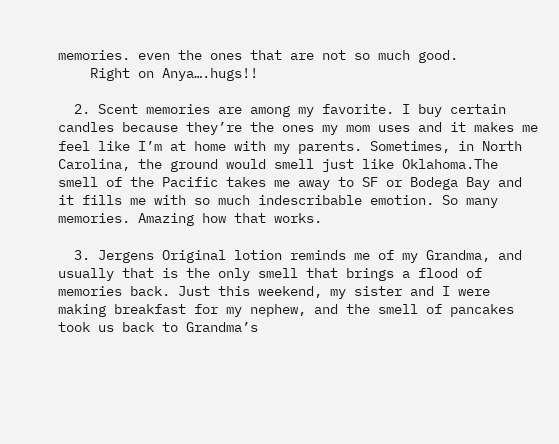memories. even the ones that are not so much good.
    Right on Anya….hugs!!

  2. Scent memories are among my favorite. I buy certain candles because they’re the ones my mom uses and it makes me feel like I’m at home with my parents. Sometimes, in North Carolina, the ground would smell just like Oklahoma.The smell of the Pacific takes me away to SF or Bodega Bay and it fills me with so much indescribable emotion. So many memories. Amazing how that works.

  3. Jergens Original lotion reminds me of my Grandma, and usually that is the only smell that brings a flood of memories back. Just this weekend, my sister and I were making breakfast for my nephew, and the smell of pancakes took us back to Grandma’s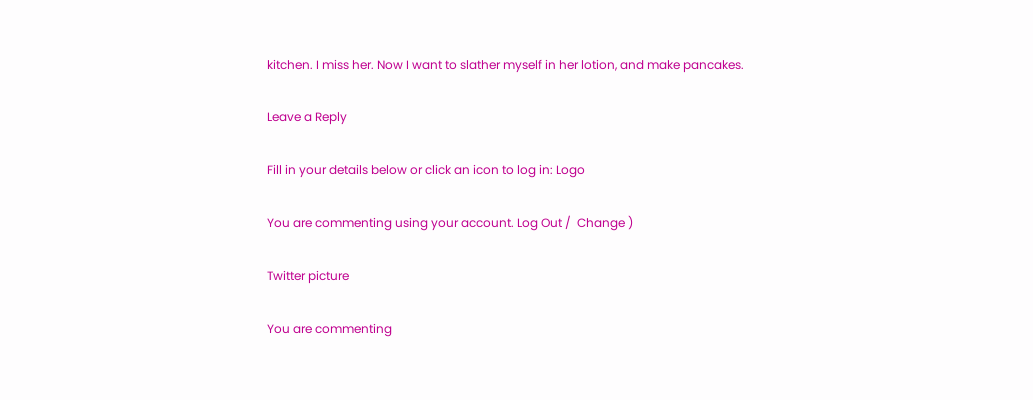kitchen. I miss her. Now I want to slather myself in her lotion, and make pancakes.

Leave a Reply

Fill in your details below or click an icon to log in: Logo

You are commenting using your account. Log Out /  Change )

Twitter picture

You are commenting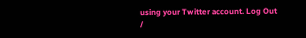using your Twitter account. Log Out /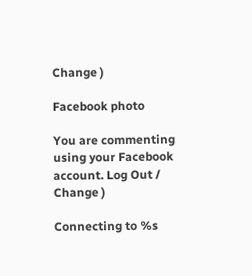Change )

Facebook photo

You are commenting using your Facebook account. Log Out /  Change )

Connecting to %s